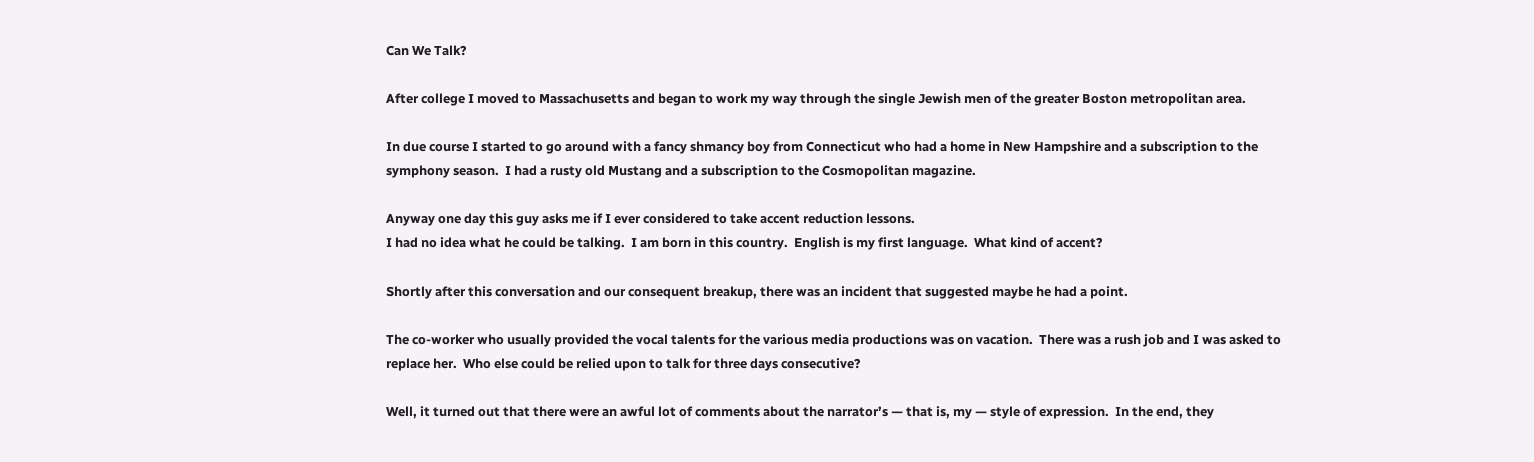Can We Talk?

After college I moved to Massachusetts and began to work my way through the single Jewish men of the greater Boston metropolitan area.

In due course I started to go around with a fancy shmancy boy from Connecticut who had a home in New Hampshire and a subscription to the symphony season.  I had a rusty old Mustang and a subscription to the Cosmopolitan magazine.

Anyway one day this guy asks me if I ever considered to take accent reduction lessons.
I had no idea what he could be talking.  I am born in this country.  English is my first language.  What kind of accent?

Shortly after this conversation and our consequent breakup, there was an incident that suggested maybe he had a point.

The co-worker who usually provided the vocal talents for the various media productions was on vacation.  There was a rush job and I was asked to replace her.  Who else could be relied upon to talk for three days consecutive?

Well, it turned out that there were an awful lot of comments about the narrator’s — that is, my — style of expression.  In the end, they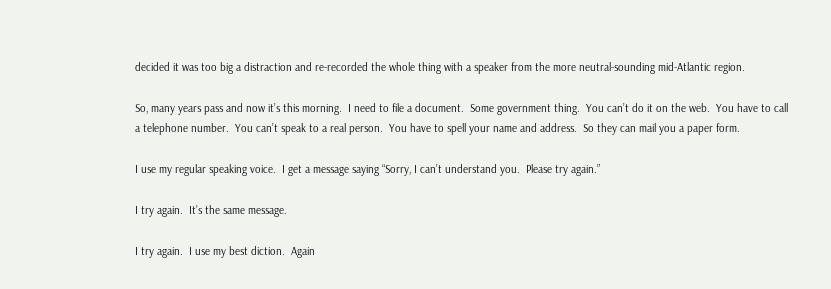decided it was too big a distraction and re-recorded the whole thing with a speaker from the more neutral-sounding mid-Atlantic region.

So, many years pass and now it’s this morning.  I need to file a document.  Some government thing.  You can’t do it on the web.  You have to call a telephone number.  You can’t speak to a real person.  You have to spell your name and address.  So they can mail you a paper form.

I use my regular speaking voice.  I get a message saying “Sorry, I can’t understand you.  Please try again.”

I try again.  It’s the same message.

I try again.  I use my best diction.  Again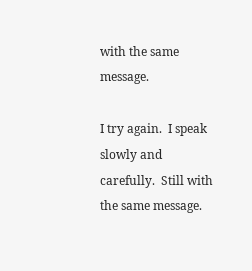with the same message.

I try again.  I speak slowly and carefully.  Still with the same message.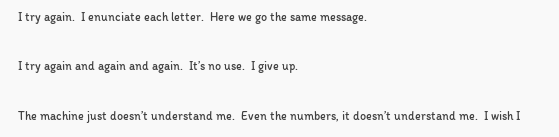I try again.  I enunciate each letter.  Here we go the same message.

I try again and again and again.  It’s no use.  I give up.

The machine just doesn’t understand me.  Even the numbers, it doesn’t understand me.  I wish I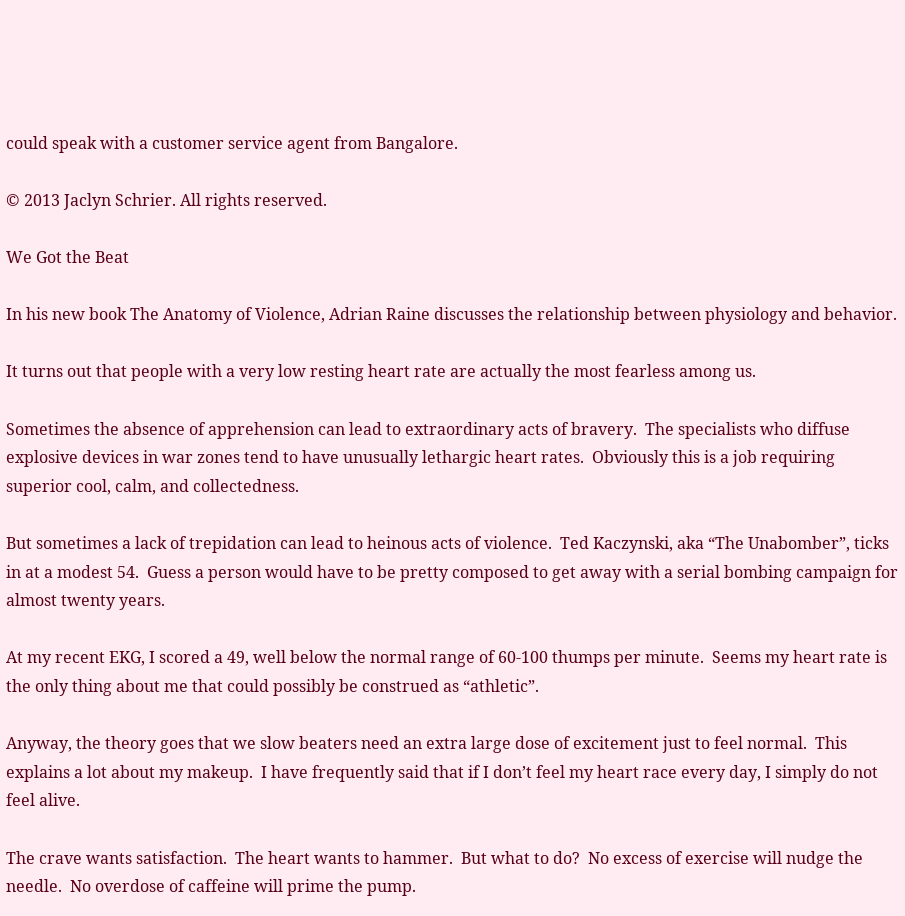could speak with a customer service agent from Bangalore.

© 2013 Jaclyn Schrier. All rights reserved.

We Got the Beat

In his new book The Anatomy of Violence, Adrian Raine discusses the relationship between physiology and behavior.

It turns out that people with a very low resting heart rate are actually the most fearless among us.

Sometimes the absence of apprehension can lead to extraordinary acts of bravery.  The specialists who diffuse explosive devices in war zones tend to have unusually lethargic heart rates.  Obviously this is a job requiring superior cool, calm, and collectedness.

But sometimes a lack of trepidation can lead to heinous acts of violence.  Ted Kaczynski, aka “The Unabomber”, ticks in at a modest 54.  Guess a person would have to be pretty composed to get away with a serial bombing campaign for almost twenty years.

At my recent EKG, I scored a 49, well below the normal range of 60-100 thumps per minute.  Seems my heart rate is the only thing about me that could possibly be construed as “athletic”.

Anyway, the theory goes that we slow beaters need an extra large dose of excitement just to feel normal.  This explains a lot about my makeup.  I have frequently said that if I don’t feel my heart race every day, I simply do not feel alive.

The crave wants satisfaction.  The heart wants to hammer.  But what to do?  No excess of exercise will nudge the needle.  No overdose of caffeine will prime the pump.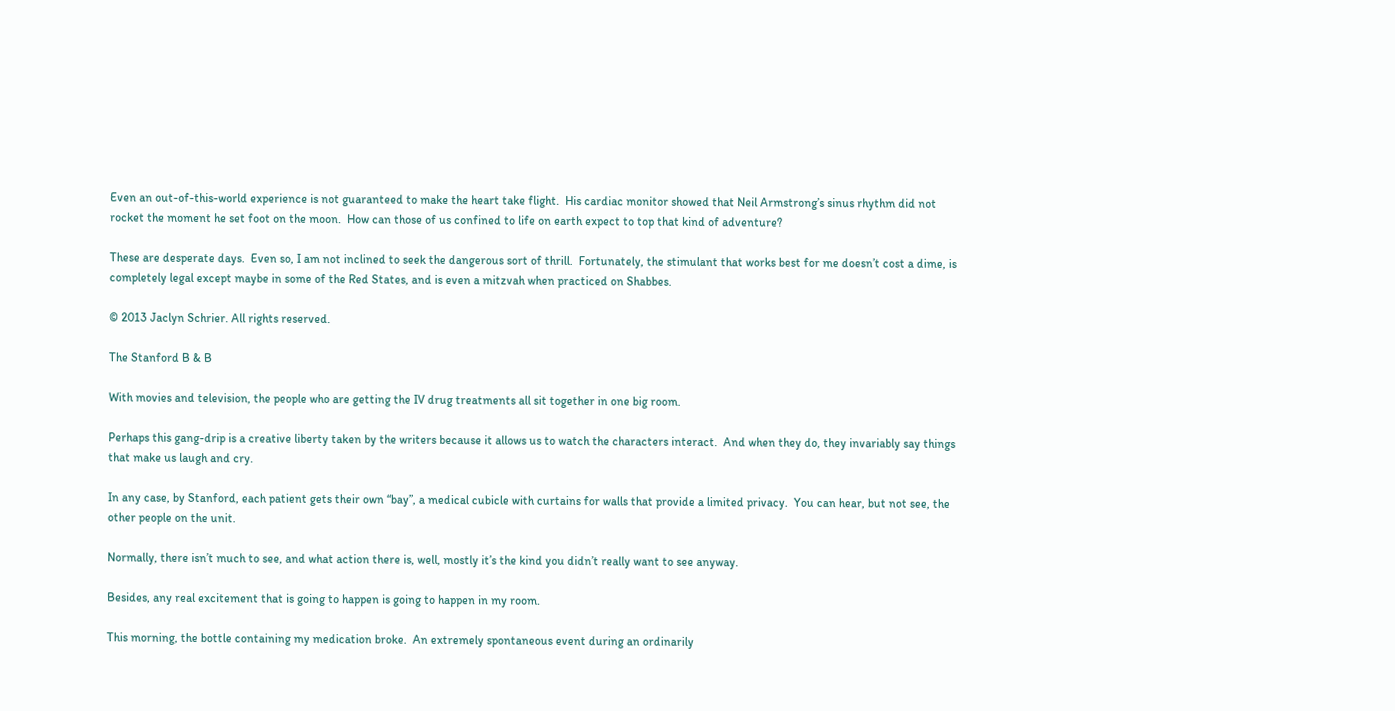Even an out-of-this-world experience is not guaranteed to make the heart take flight.  His cardiac monitor showed that Neil Armstrong’s sinus rhythm did not rocket the moment he set foot on the moon.  How can those of us confined to life on earth expect to top that kind of adventure?

These are desperate days.  Even so, I am not inclined to seek the dangerous sort of thrill.  Fortunately, the stimulant that works best for me doesn’t cost a dime, is completely legal except maybe in some of the Red States, and is even a mitzvah when practiced on Shabbes.

© 2013 Jaclyn Schrier. All rights reserved.

The Stanford B & B

With movies and television, the people who are getting the IV drug treatments all sit together in one big room.

Perhaps this gang-drip is a creative liberty taken by the writers because it allows us to watch the characters interact.  And when they do, they invariably say things that make us laugh and cry.

In any case, by Stanford, each patient gets their own “bay”, a medical cubicle with curtains for walls that provide a limited privacy.  You can hear, but not see, the other people on the unit.

Normally, there isn’t much to see, and what action there is, well, mostly it’s the kind you didn’t really want to see anyway.

Besides, any real excitement that is going to happen is going to happen in my room.

This morning, the bottle containing my medication broke.  An extremely spontaneous event during an ordinarily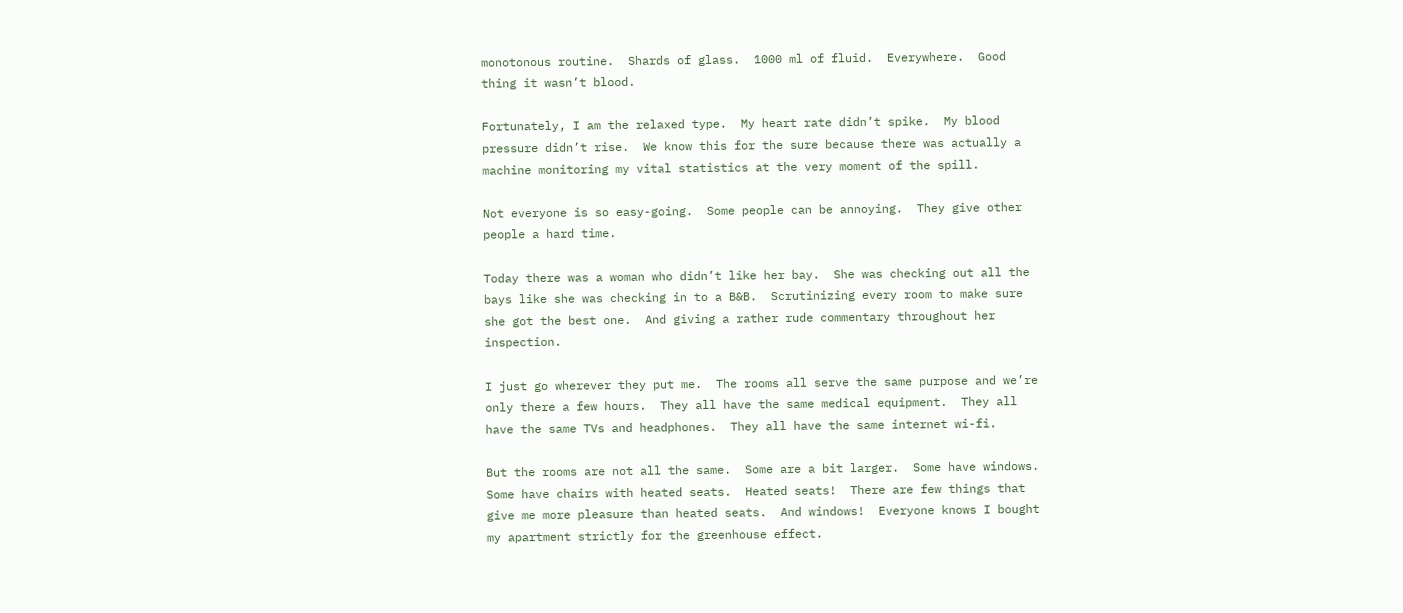monotonous routine.  Shards of glass.  1000 ml of fluid.  Everywhere.  Good thing it wasn’t blood.

Fortunately, I am the relaxed type.  My heart rate didn’t spike.  My blood pressure didn’t rise.  We know this for the sure because there was actually a machine monitoring my vital statistics at the very moment of the spill.

Not everyone is so easy-going.  Some people can be annoying.  They give other people a hard time.

Today there was a woman who didn’t like her bay.  She was checking out all the bays like she was checking in to a B&B.  Scrutinizing every room to make sure she got the best one.  And giving a rather rude commentary throughout her inspection.

I just go wherever they put me.  The rooms all serve the same purpose and we’re only there a few hours.  They all have the same medical equipment.  They all have the same TVs and headphones.  They all have the same internet wi-fi.

But the rooms are not all the same.  Some are a bit larger.  Some have windows.  Some have chairs with heated seats.  Heated seats!  There are few things that give me more pleasure than heated seats.  And windows!  Everyone knows I bought my apartment strictly for the greenhouse effect.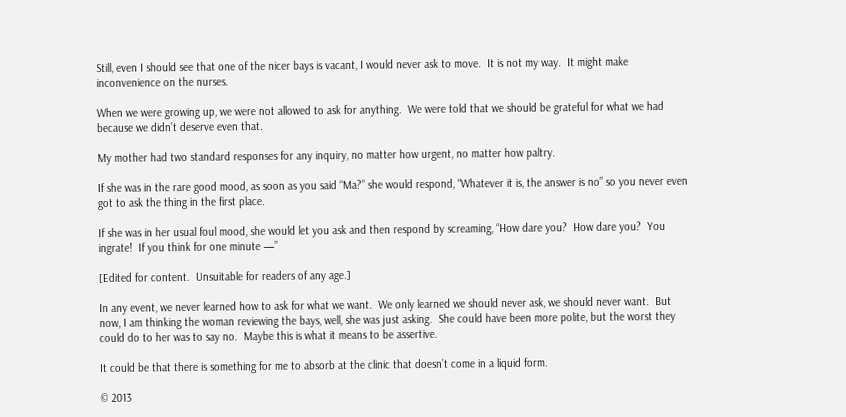Still, even I should see that one of the nicer bays is vacant, I would never ask to move.  It is not my way.  It might make inconvenience on the nurses.

When we were growing up, we were not allowed to ask for anything.  We were told that we should be grateful for what we had because we didn’t deserve even that.

My mother had two standard responses for any inquiry, no matter how urgent, no matter how paltry.

If she was in the rare good mood, as soon as you said “Ma?” she would respond, “Whatever it is, the answer is no” so you never even got to ask the thing in the first place.

If she was in her usual foul mood, she would let you ask and then respond by screaming, “How dare you?  How dare you?  You ingrate!  If you think for one minute —”

[Edited for content.  Unsuitable for readers of any age.]

In any event, we never learned how to ask for what we want.  We only learned we should never ask, we should never want.  But now, I am thinking the woman reviewing the bays, well, she was just asking.  She could have been more polite, but the worst they could do to her was to say no.  Maybe this is what it means to be assertive.

It could be that there is something for me to absorb at the clinic that doesn’t come in a liquid form.

© 2013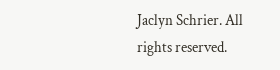Jaclyn Schrier. All rights reserved.